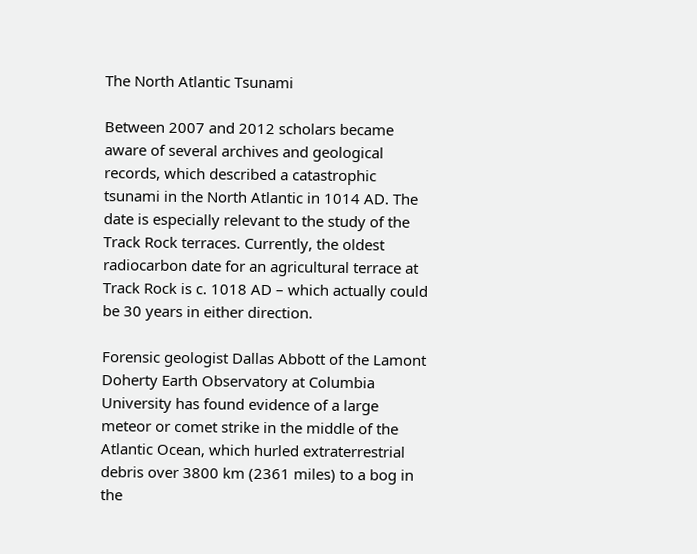The North Atlantic Tsunami

Between 2007 and 2012 scholars became aware of several archives and geological records, which described a catastrophic tsunami in the North Atlantic in 1014 AD. The date is especially relevant to the study of the Track Rock terraces. Currently, the oldest radiocarbon date for an agricultural terrace at Track Rock is c. 1018 AD – which actually could be 30 years in either direction.

Forensic geologist Dallas Abbott of the Lamont Doherty Earth Observatory at Columbia University has found evidence of a large meteor or comet strike in the middle of the Atlantic Ocean, which hurled extraterrestrial debris over 3800 km (2361 miles) to a bog in the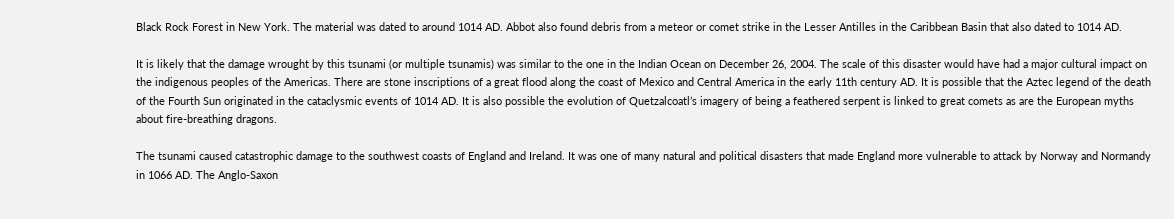Black Rock Forest in New York. The material was dated to around 1014 AD. Abbot also found debris from a meteor or comet strike in the Lesser Antilles in the Caribbean Basin that also dated to 1014 AD.

It is likely that the damage wrought by this tsunami (or multiple tsunamis) was similar to the one in the Indian Ocean on December 26, 2004. The scale of this disaster would have had a major cultural impact on the indigenous peoples of the Americas. There are stone inscriptions of a great flood along the coast of Mexico and Central America in the early 11th century AD. It is possible that the Aztec legend of the death of the Fourth Sun originated in the cataclysmic events of 1014 AD. It is also possible the evolution of Quetzalcoatl’s imagery of being a feathered serpent is linked to great comets as are the European myths about fire-breathing dragons.

The tsunami caused catastrophic damage to the southwest coasts of England and Ireland. It was one of many natural and political disasters that made England more vulnerable to attack by Norway and Normandy in 1066 AD. The Anglo-Saxon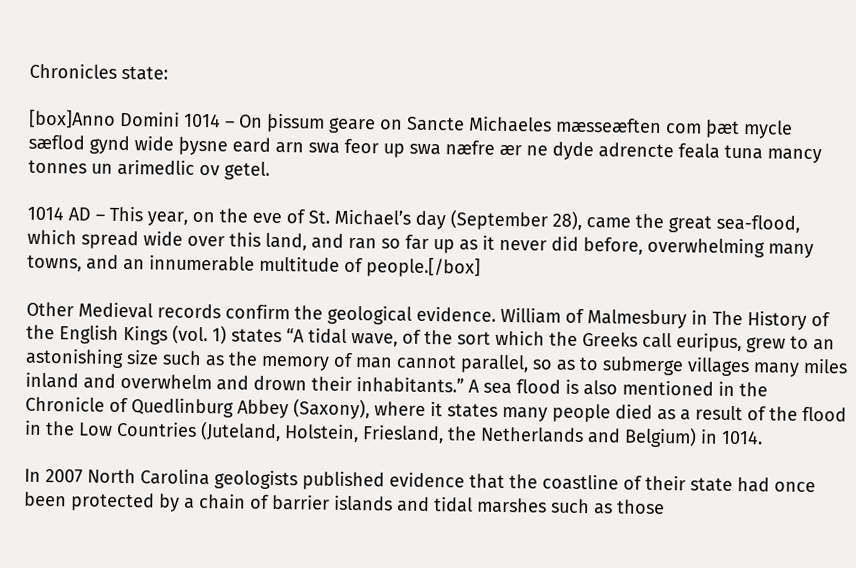Chronicles state:

[box]Anno Domini 1014 – On þissum geare on Sancte Michaeles mæsseæften com þæt mycle sæflod gynd wide þysne eard arn swa feor up swa næfre ær ne dyde adrencte feala tuna mancy tonnes un arimedlic ov getel.

1014 AD – This year, on the eve of St. Michael’s day (September 28), came the great sea-flood, which spread wide over this land, and ran so far up as it never did before, overwhelming many towns, and an innumerable multitude of people.[/box]

Other Medieval records confirm the geological evidence. William of Malmesbury in The History of the English Kings (vol. 1) states “A tidal wave, of the sort which the Greeks call euripus, grew to an astonishing size such as the memory of man cannot parallel, so as to submerge villages many miles inland and overwhelm and drown their inhabitants.” A sea flood is also mentioned in the Chronicle of Quedlinburg Abbey (Saxony), where it states many people died as a result of the flood in the Low Countries (Juteland, Holstein, Friesland, the Netherlands and Belgium) in 1014.

In 2007 North Carolina geologists published evidence that the coastline of their state had once been protected by a chain of barrier islands and tidal marshes such as those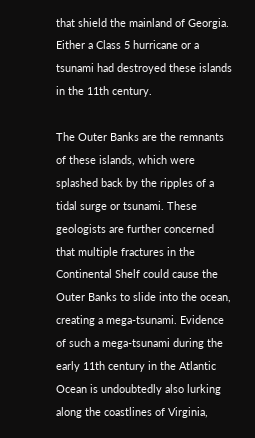that shield the mainland of Georgia. Either a Class 5 hurricane or a tsunami had destroyed these islands in the 11th century.

The Outer Banks are the remnants of these islands, which were splashed back by the ripples of a tidal surge or tsunami. These geologists are further concerned that multiple fractures in the Continental Shelf could cause the Outer Banks to slide into the ocean, creating a mega-tsunami. Evidence of such a mega-tsunami during the early 11th century in the Atlantic Ocean is undoubtedly also lurking along the coastlines of Virginia,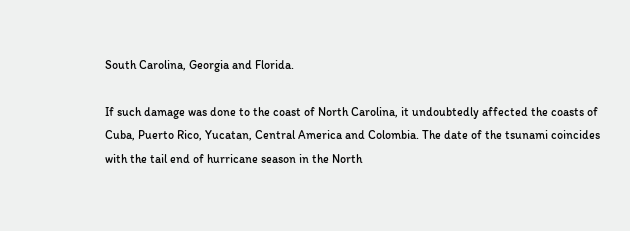South Carolina, Georgia and Florida.

If such damage was done to the coast of North Carolina, it undoubtedly affected the coasts of Cuba, Puerto Rico, Yucatan, Central America and Colombia. The date of the tsunami coincides with the tail end of hurricane season in the North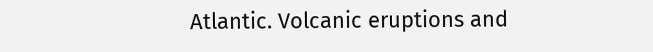Atlantic. Volcanic eruptions and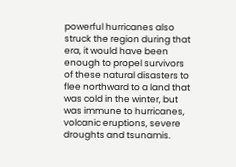powerful hurricanes also struck the region during that era, it would have been enough to propel survivors of these natural disasters to flee northward to a land that was cold in the winter, but was immune to hurricanes, volcanic eruptions, severe droughts and tsunamis.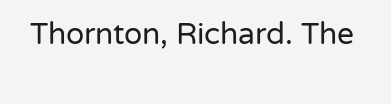Thornton, Richard. The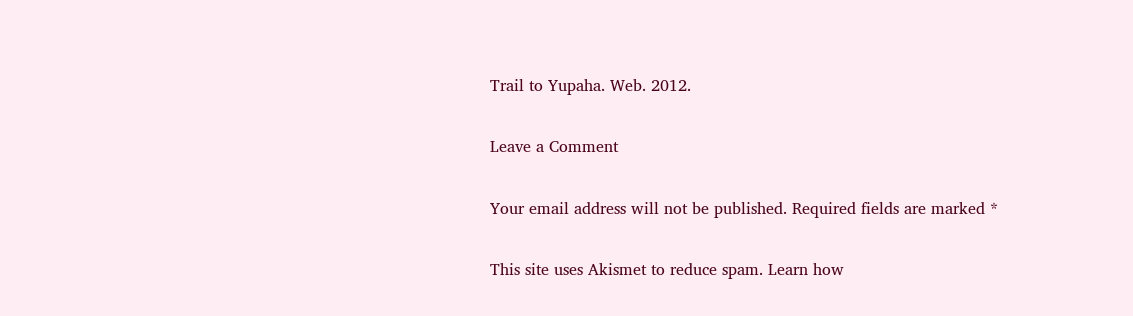Trail to Yupaha. Web. 2012.

Leave a Comment

Your email address will not be published. Required fields are marked *

This site uses Akismet to reduce spam. Learn how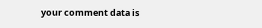your comment data is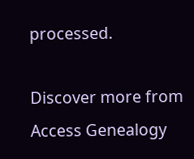processed.

Discover more from Access Genealogy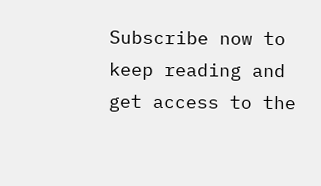Subscribe now to keep reading and get access to the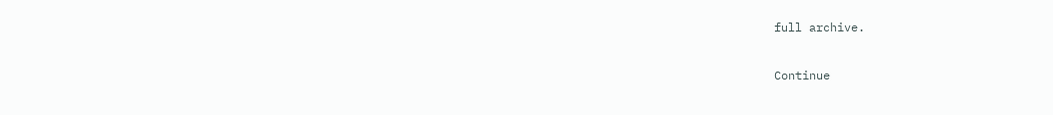full archive.

Continue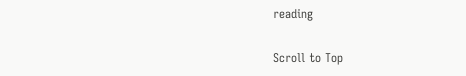reading

Scroll to Top